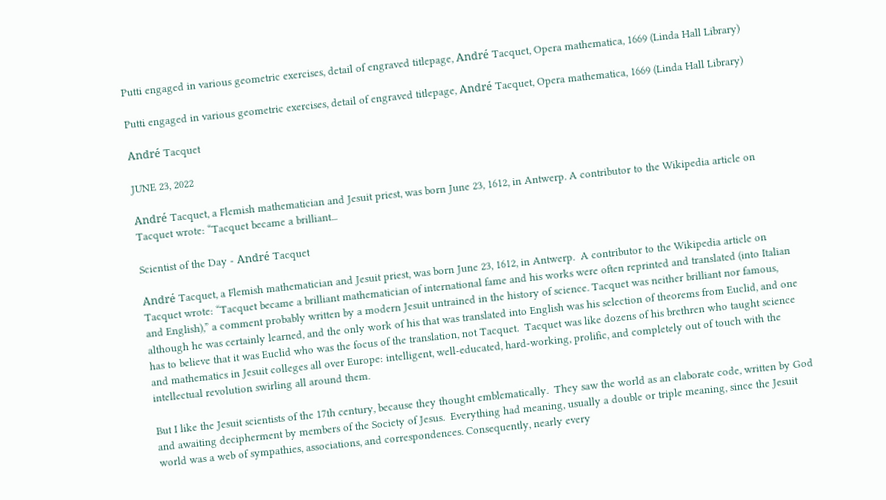Putti engaged in various geometric exercises, detail of engraved titlepage, André Tacquet, Opera mathematica, 1669 (Linda Hall Library)

Putti engaged in various geometric exercises, detail of engraved titlepage, André Tacquet, Opera mathematica, 1669 (Linda Hall Library)

André Tacquet

JUNE 23, 2022

André Tacquet, a Flemish mathematician and Jesuit priest, was born June 23, 1612, in Antwerp. A contributor to the Wikipedia article on Tacquet wrote: “Tacquet became a brilliant...

Scientist of the Day - André Tacquet

André Tacquet, a Flemish mathematician and Jesuit priest, was born June 23, 1612, in Antwerp.  A contributor to the Wikipedia article on Tacquet wrote: “Tacquet became a brilliant mathematician of international fame and his works were often reprinted and translated (into Italian and English),” a comment probably written by a modern Jesuit untrained in the history of science. Tacquet was neither brilliant nor famous, although he was certainly learned, and the only work of his that was translated into English was his selection of theorems from Euclid, and one has to believe that it was Euclid who was the focus of the translation, not Tacquet.  Tacquet was like dozens of his brethren who taught science and mathematics in Jesuit colleges all over Europe: intelligent, well-educated, hard-working, prolific, and completely out of touch with the intellectual revolution swirling all around them.

But I like the Jesuit scientists of the 17th century, because they thought emblematically.  They saw the world as an elaborate code, written by God and awaiting decipherment by members of the Society of Jesus.  Everything had meaning, usually a double or triple meaning, since the Jesuit world was a web of sympathies, associations, and correspondences. Consequently, nearly every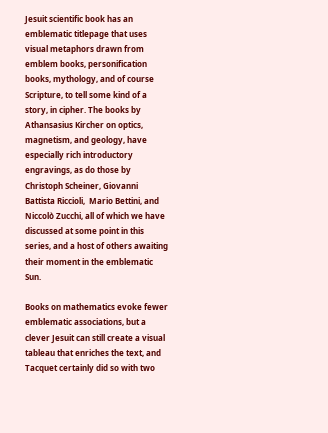Jesuit scientific book has an emblematic titlepage that uses visual metaphors drawn from emblem books, personification books, mythology, and of course Scripture, to tell some kind of a story, in cipher. The books by Athansasius Kircher on optics, magnetism, and geology, have especially rich introductory engravings, as do those by Christoph Scheiner, Giovanni Battista Riccioli,  Mario Bettini, and Niccolò Zucchi, all of which we have discussed at some point in this series, and a host of others awaiting their moment in the emblematic Sun.

Books on mathematics evoke fewer emblematic associations, but a clever Jesuit can still create a visual tableau that enriches the text, and Tacquet certainly did so with two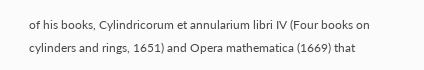of his books, Cylindricorum et annularium libri IV (Four books on cylinders and rings, 1651) and Opera mathematica (1669) that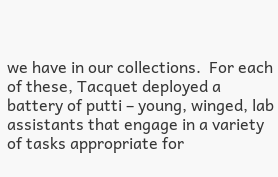we have in our collections.  For each of these, Tacquet deployed a battery of putti – young, winged, lab assistants that engage in a variety of tasks appropriate for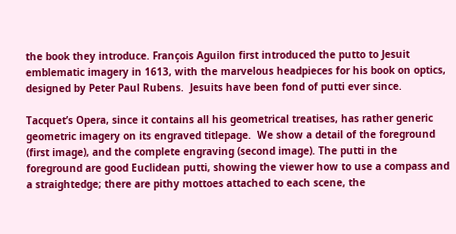the book they introduce. François Aguilon first introduced the putto to Jesuit emblematic imagery in 1613, with the marvelous headpieces for his book on optics, designed by Peter Paul Rubens.  Jesuits have been fond of putti ever since.

Tacquet’s Opera, since it contains all his geometrical treatises, has rather generic geometric imagery on its engraved titlepage.  We show a detail of the foreground (first image), and the complete engraving (second image). The putti in the foreground are good Euclidean putti, showing the viewer how to use a compass and a straightedge; there are pithy mottoes attached to each scene, the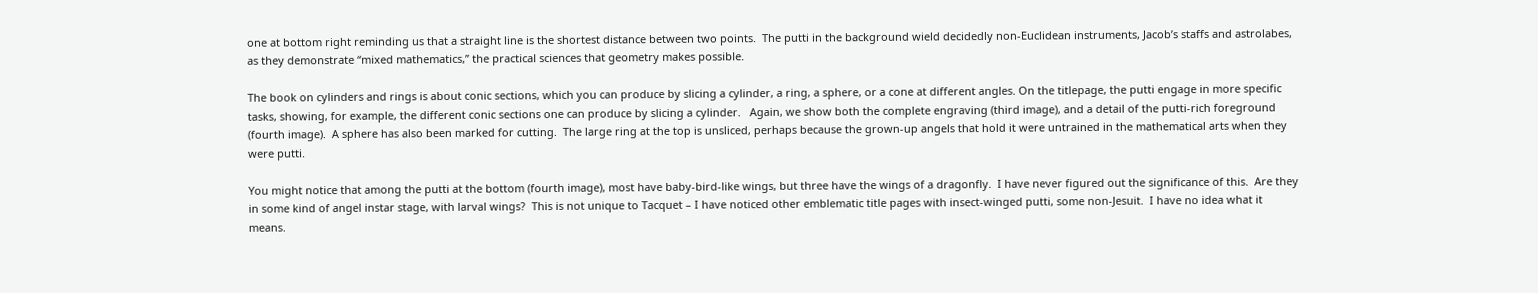one at bottom right reminding us that a straight line is the shortest distance between two points.  The putti in the background wield decidedly non-Euclidean instruments, Jacob’s staffs and astrolabes, as they demonstrate “mixed mathematics,” the practical sciences that geometry makes possible.

The book on cylinders and rings is about conic sections, which you can produce by slicing a cylinder, a ring, a sphere, or a cone at different angles. On the titlepage, the putti engage in more specific tasks, showing, for example, the different conic sections one can produce by slicing a cylinder.   Again, we show both the complete engraving (third image), and a detail of the putti-rich foreground (fourth image).  A sphere has also been marked for cutting.  The large ring at the top is unsliced, perhaps because the grown-up angels that hold it were untrained in the mathematical arts when they were putti.

You might notice that among the putti at the bottom (fourth image), most have baby-bird-like wings, but three have the wings of a dragonfly.  I have never figured out the significance of this.  Are they in some kind of angel instar stage, with larval wings?  This is not unique to Tacquet – I have noticed other emblematic title pages with insect-winged putti, some non-Jesuit.  I have no idea what it means.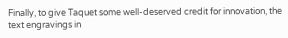Finally, to give Taquet some well-deserved credit for innovation, the text engravings in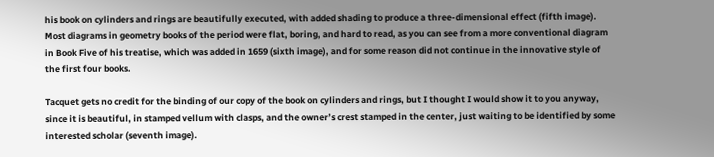his book on cylinders and rings are beautifully executed, with added shading to produce a three-dimensional effect (fifth image).  Most diagrams in geometry books of the period were flat, boring, and hard to read, as you can see from a more conventional diagram in Book Five of his treatise, which was added in 1659 (sixth image), and for some reason did not continue in the innovative style of the first four books.

Tacquet gets no credit for the binding of our copy of the book on cylinders and rings, but I thought I would show it to you anyway, since it is beautiful, in stamped vellum with clasps, and the owner’s crest stamped in the center, just waiting to be identified by some interested scholar (seventh image).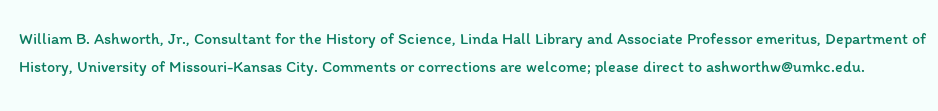William B. Ashworth, Jr., Consultant for the History of Science, Linda Hall Library and Associate Professor emeritus, Department of History, University of Missouri-Kansas City. Comments or corrections are welcome; please direct to ashworthw@umkc.edu.